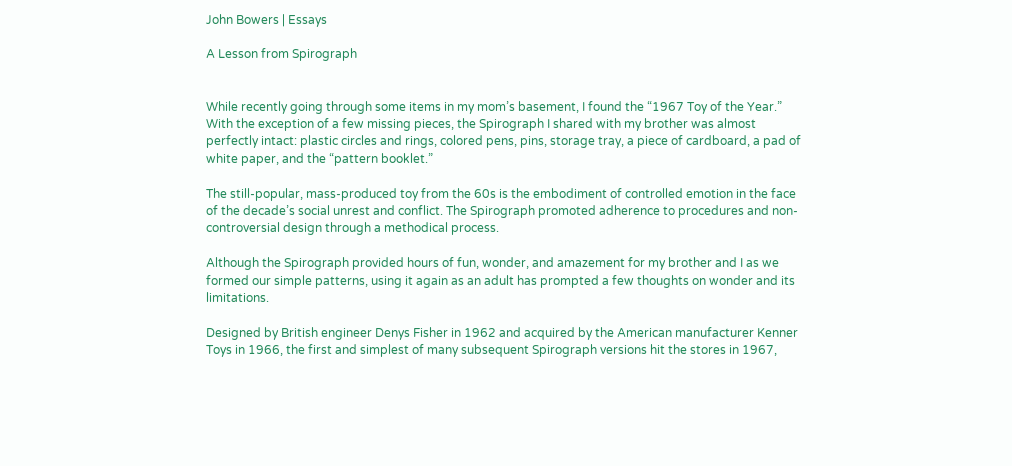John Bowers | Essays

A Lesson from Spirograph


While recently going through some items in my mom’s basement, I found the “1967 Toy of the Year.” With the exception of a few missing pieces, the Spirograph I shared with my brother was almost perfectly intact: plastic circles and rings, colored pens, pins, storage tray, a piece of cardboard, a pad of white paper, and the “pattern booklet.”

The still-popular, mass-produced toy from the 60s is the embodiment of controlled emotion in the face of the decade’s social unrest and conflict. The Spirograph promoted adherence to procedures and non-controversial design through a methodical process.

Although the Spirograph provided hours of fun, wonder, and amazement for my brother and I as we formed our simple patterns, using it again as an adult has prompted a few thoughts on wonder and its limitations.

Designed by British engineer Denys Fisher in 1962 and acquired by the American manufacturer Kenner Toys in 1966, the first and simplest of many subsequent Spirograph versions hit the stores in 1967,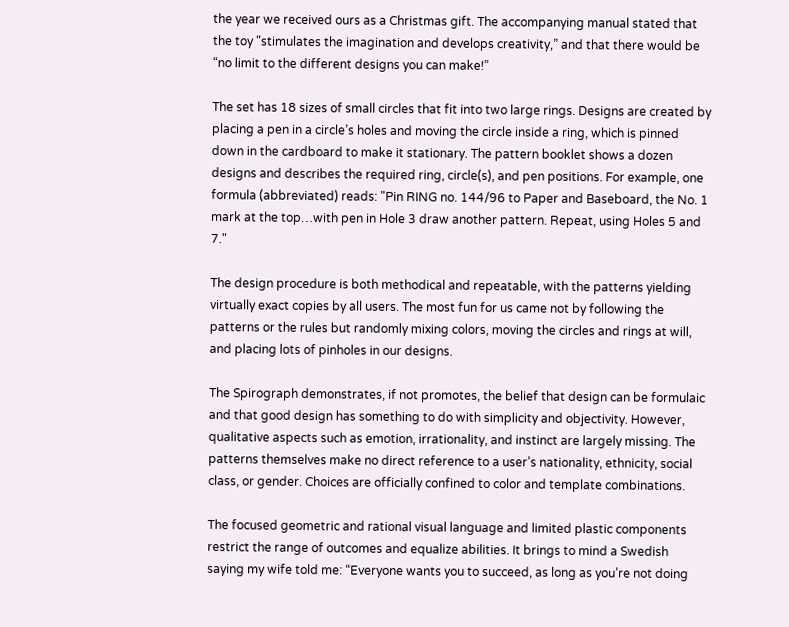the year we received ours as a Christmas gift. The accompanying manual stated that the toy "stimulates the imagination and develops creativity,” and that there would be “no limit to the different designs you can make!”

The set has 18 sizes of small circles that fit into two large rings. Designs are created by placing a pen in a circle’s holes and moving the circle inside a ring, which is pinned down in the cardboard to make it stationary. The pattern booklet shows a dozen designs and describes the required ring, circle(s), and pen positions. For example, one formula (abbreviated) reads: "Pin RING no. 144/96 to Paper and Baseboard, the No. 1 mark at the top…with pen in Hole 3 draw another pattern. Repeat, using Holes 5 and 7."

The design procedure is both methodical and repeatable, with the patterns yielding virtually exact copies by all users. The most fun for us came not by following the patterns or the rules but randomly mixing colors, moving the circles and rings at will, and placing lots of pinholes in our designs.

The Spirograph demonstrates, if not promotes, the belief that design can be formulaic and that good design has something to do with simplicity and objectivity. However, qualitative aspects such as emotion, irrationality, and instinct are largely missing. The patterns themselves make no direct reference to a user’s nationality, ethnicity, social class, or gender. Choices are officially confined to color and template combinations.

The focused geometric and rational visual language and limited plastic components restrict the range of outcomes and equalize abilities. It brings to mind a Swedish saying my wife told me: “Everyone wants you to succeed, as long as you’re not doing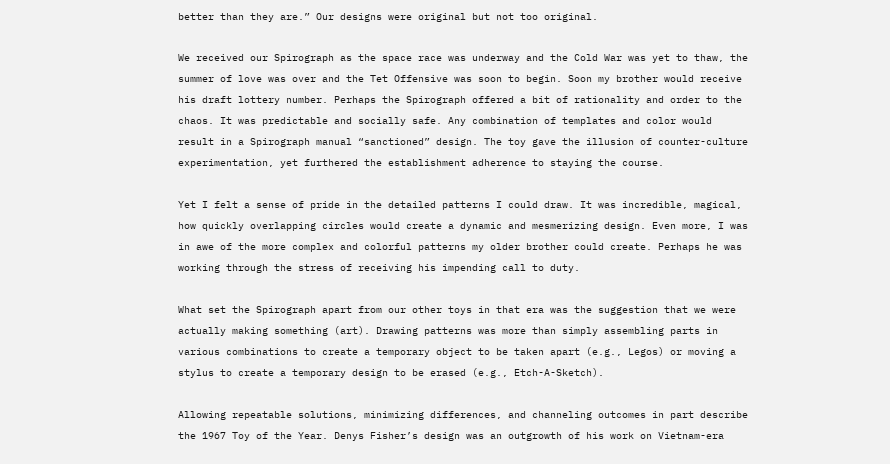better than they are.” Our designs were original but not too original.

We received our Spirograph as the space race was underway and the Cold War was yet to thaw, the summer of love was over and the Tet Offensive was soon to begin. Soon my brother would receive his draft lottery number. Perhaps the Spirograph offered a bit of rationality and order to the chaos. It was predictable and socially safe. Any combination of templates and color would result in a Spirograph manual “sanctioned” design. The toy gave the illusion of counter-culture experimentation, yet furthered the establishment adherence to staying the course.

Yet I felt a sense of pride in the detailed patterns I could draw. It was incredible, magical, how quickly overlapping circles would create a dynamic and mesmerizing design. Even more, I was in awe of the more complex and colorful patterns my older brother could create. Perhaps he was working through the stress of receiving his impending call to duty.

What set the Spirograph apart from our other toys in that era was the suggestion that we were actually making something (art). Drawing patterns was more than simply assembling parts in various combinations to create a temporary object to be taken apart (e.g., Legos) or moving a stylus to create a temporary design to be erased (e.g., Etch-A-Sketch).

Allowing repeatable solutions, minimizing differences, and channeling outcomes in part describe the 1967 Toy of the Year. Denys Fisher’s design was an outgrowth of his work on Vietnam-era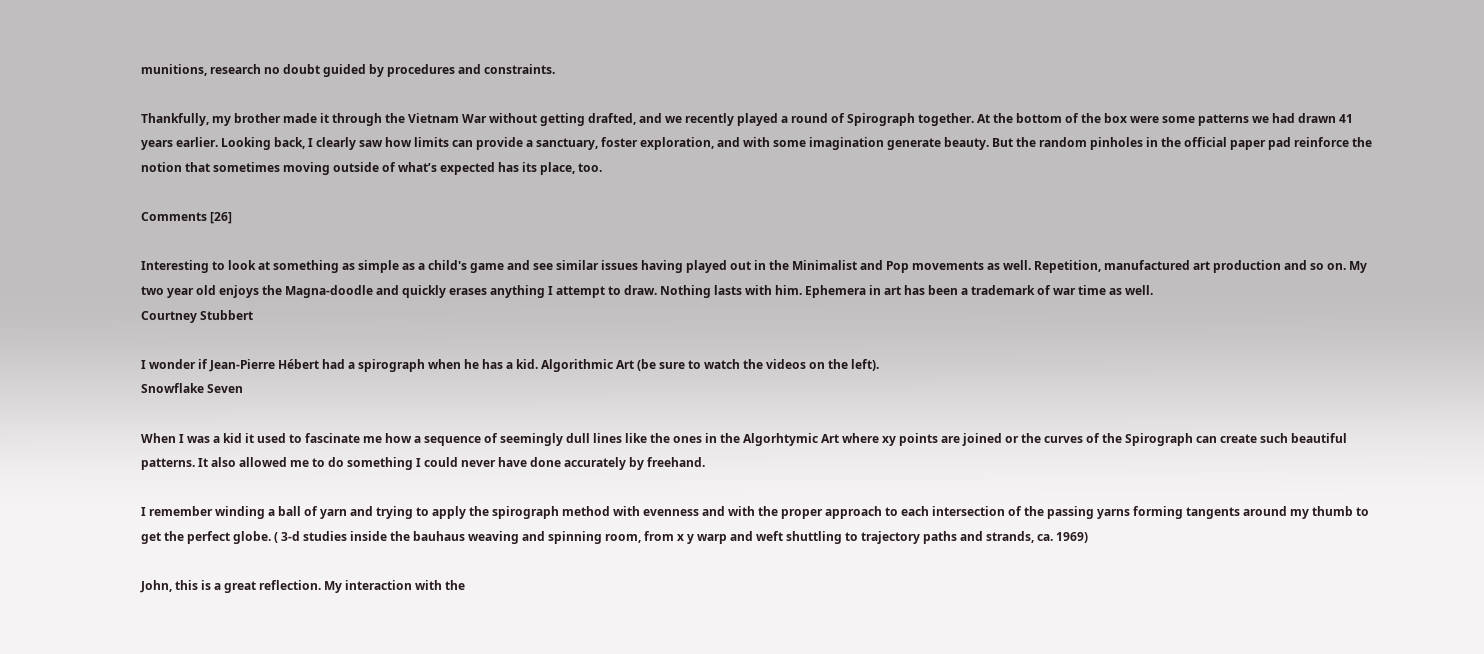munitions, research no doubt guided by procedures and constraints.

Thankfully, my brother made it through the Vietnam War without getting drafted, and we recently played a round of Spirograph together. At the bottom of the box were some patterns we had drawn 41 years earlier. Looking back, I clearly saw how limits can provide a sanctuary, foster exploration, and with some imagination generate beauty. But the random pinholes in the official paper pad reinforce the notion that sometimes moving outside of what’s expected has its place, too.

Comments [26]

Interesting to look at something as simple as a child's game and see similar issues having played out in the Minimalist and Pop movements as well. Repetition, manufactured art production and so on. My two year old enjoys the Magna-doodle and quickly erases anything I attempt to draw. Nothing lasts with him. Ephemera in art has been a trademark of war time as well.
Courtney Stubbert

I wonder if Jean-Pierre Hébert had a spirograph when he has a kid. Algorithmic Art (be sure to watch the videos on the left).
Snowflake Seven

When I was a kid it used to fascinate me how a sequence of seemingly dull lines like the ones in the Algorhtymic Art where xy points are joined or the curves of the Spirograph can create such beautiful patterns. It also allowed me to do something I could never have done accurately by freehand.

I remember winding a ball of yarn and trying to apply the spirograph method with evenness and with the proper approach to each intersection of the passing yarns forming tangents around my thumb to get the perfect globe. ( 3-d studies inside the bauhaus weaving and spinning room, from x y warp and weft shuttling to trajectory paths and strands, ca. 1969)

John, this is a great reflection. My interaction with the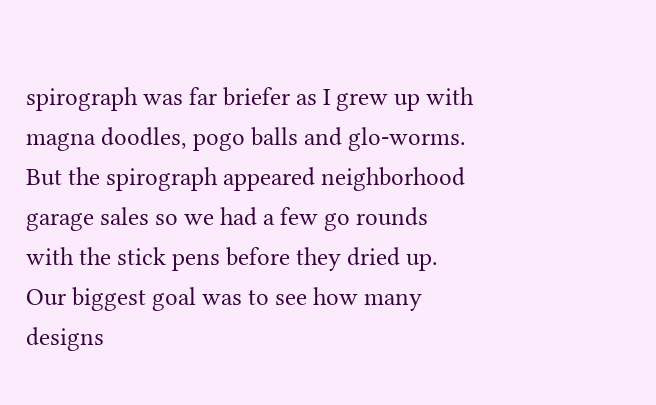spirograph was far briefer as I grew up with magna doodles, pogo balls and glo-worms. But the spirograph appeared neighborhood garage sales so we had a few go rounds with the stick pens before they dried up. Our biggest goal was to see how many designs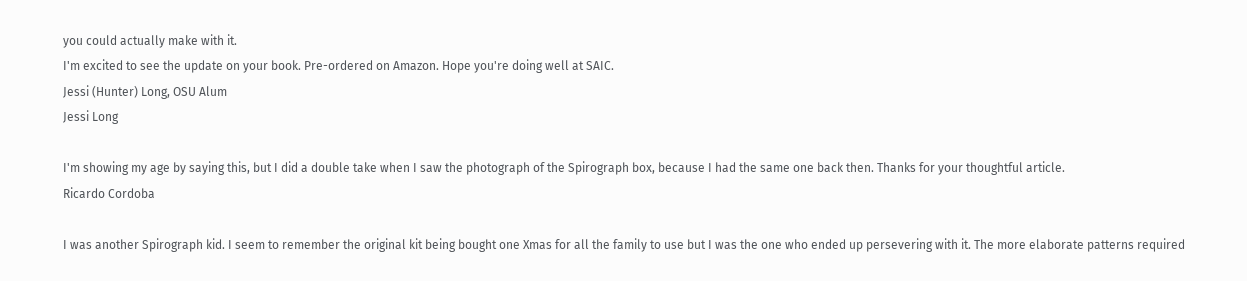you could actually make with it.
I'm excited to see the update on your book. Pre-ordered on Amazon. Hope you're doing well at SAIC.
Jessi (Hunter) Long, OSU Alum
Jessi Long

I'm showing my age by saying this, but I did a double take when I saw the photograph of the Spirograph box, because I had the same one back then. Thanks for your thoughtful article.
Ricardo Cordoba

I was another Spirograph kid. I seem to remember the original kit being bought one Xmas for all the family to use but I was the one who ended up persevering with it. The more elaborate patterns required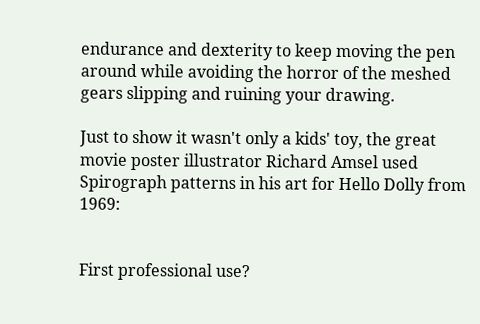endurance and dexterity to keep moving the pen around while avoiding the horror of the meshed gears slipping and ruining your drawing.

Just to show it wasn't only a kids' toy, the great movie poster illustrator Richard Amsel used Spirograph patterns in his art for Hello Dolly from 1969:


First professional use?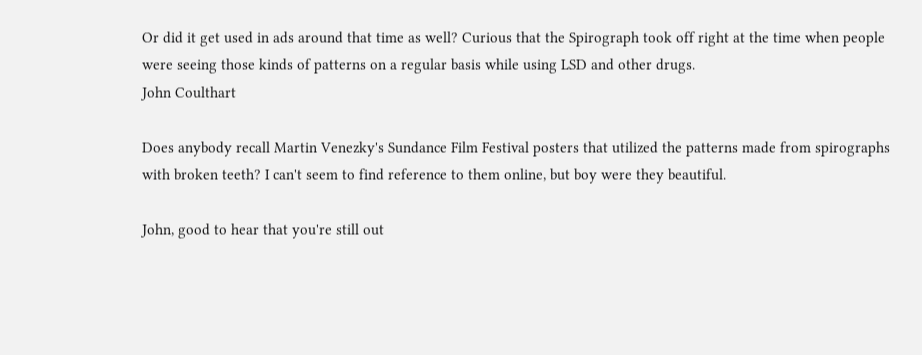Or did it get used in ads around that time as well? Curious that the Spirograph took off right at the time when people were seeing those kinds of patterns on a regular basis while using LSD and other drugs.
John Coulthart

Does anybody recall Martin Venezky's Sundance Film Festival posters that utilized the patterns made from spirographs with broken teeth? I can't seem to find reference to them online, but boy were they beautiful.

John, good to hear that you're still out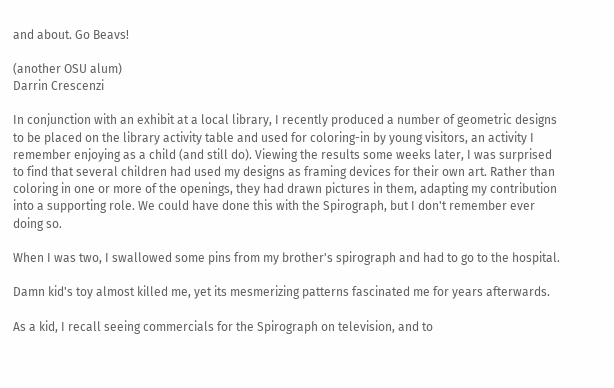and about. Go Beavs!

(another OSU alum)
Darrin Crescenzi

In conjunction with an exhibit at a local library, I recently produced a number of geometric designs to be placed on the library activity table and used for coloring-in by young visitors, an activity I remember enjoying as a child (and still do). Viewing the results some weeks later, I was surprised to find that several children had used my designs as framing devices for their own art. Rather than coloring in one or more of the openings, they had drawn pictures in them, adapting my contribution into a supporting role. We could have done this with the Spirograph, but I don't remember ever doing so.

When I was two, I swallowed some pins from my brother's spirograph and had to go to the hospital.

Damn kid's toy almost killed me, yet its mesmerizing patterns fascinated me for years afterwards.

As a kid, I recall seeing commercials for the Spirograph on television, and to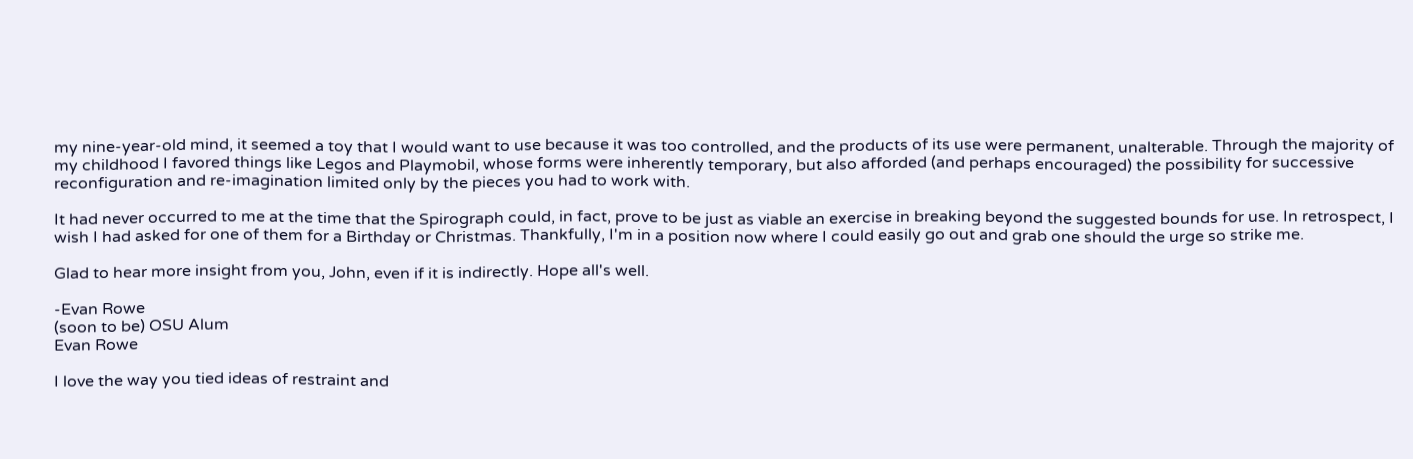my nine-year-old mind, it seemed a toy that I would want to use because it was too controlled, and the products of its use were permanent, unalterable. Through the majority of my childhood I favored things like Legos and Playmobil, whose forms were inherently temporary, but also afforded (and perhaps encouraged) the possibility for successive reconfiguration and re-imagination limited only by the pieces you had to work with.

It had never occurred to me at the time that the Spirograph could, in fact, prove to be just as viable an exercise in breaking beyond the suggested bounds for use. In retrospect, I wish I had asked for one of them for a Birthday or Christmas. Thankfully, I'm in a position now where I could easily go out and grab one should the urge so strike me.

Glad to hear more insight from you, John, even if it is indirectly. Hope all's well.

-Evan Rowe
(soon to be) OSU Alum
Evan Rowe

I love the way you tied ideas of restraint and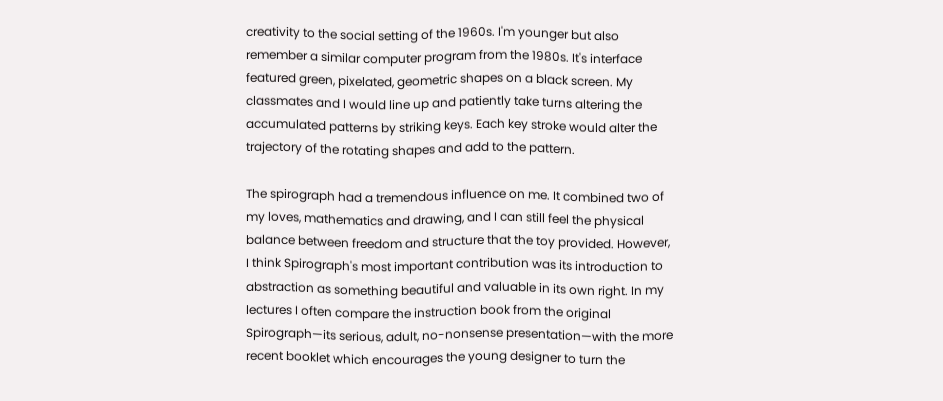creativity to the social setting of the 1960s. I'm younger but also remember a similar computer program from the 1980s. It's interface featured green, pixelated, geometric shapes on a black screen. My classmates and I would line up and patiently take turns altering the accumulated patterns by striking keys. Each key stroke would alter the trajectory of the rotating shapes and add to the pattern.

The spirograph had a tremendous influence on me. It combined two of my loves, mathematics and drawing, and I can still feel the physical balance between freedom and structure that the toy provided. However, I think Spirograph's most important contribution was its introduction to abstraction as something beautiful and valuable in its own right. In my lectures I often compare the instruction book from the original Spirograph—its serious, adult, no-nonsense presentation—with the more recent booklet which encourages the young designer to turn the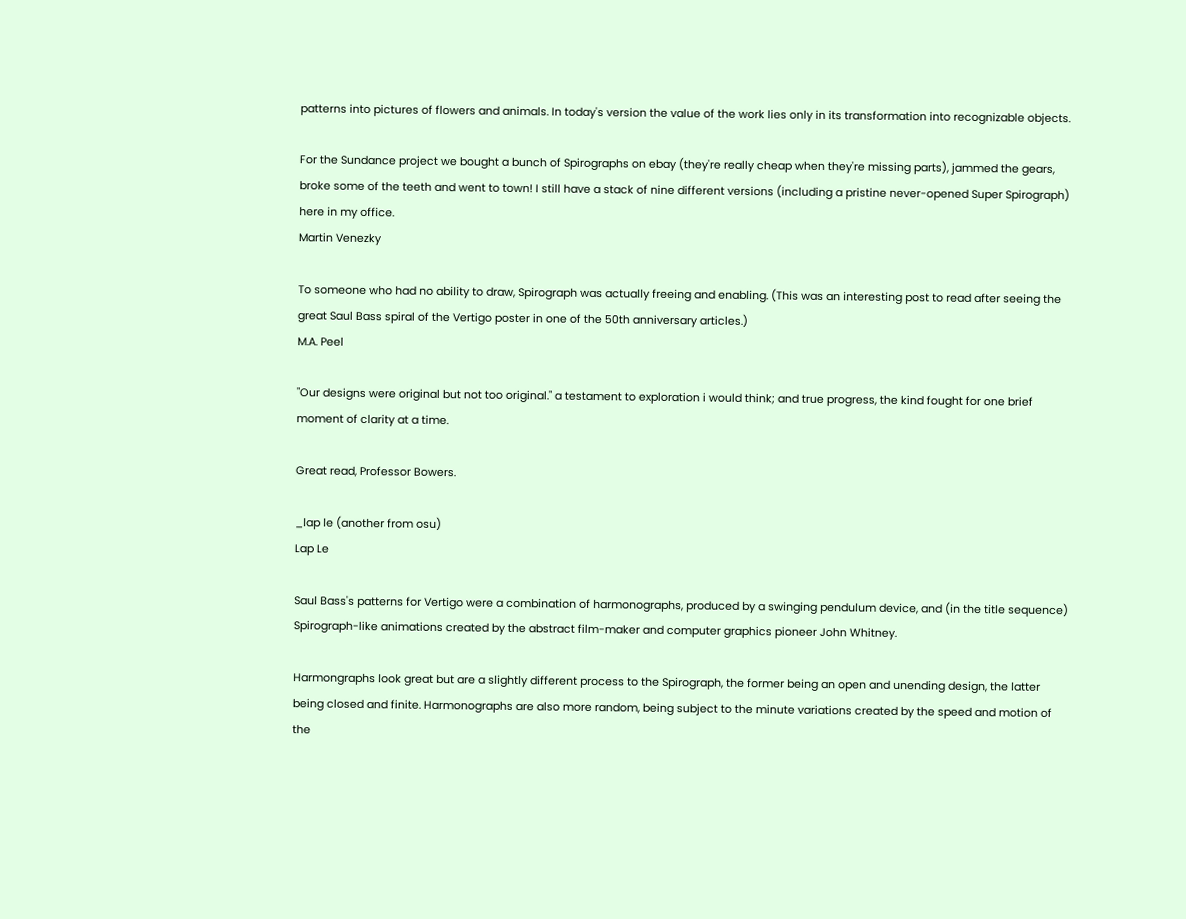patterns into pictures of flowers and animals. In today's version the value of the work lies only in its transformation into recognizable objects.

For the Sundance project we bought a bunch of Spirographs on ebay (they're really cheap when they're missing parts), jammed the gears, broke some of the teeth and went to town! I still have a stack of nine different versions (including a pristine never-opened Super Spirograph) here in my office.
Martin Venezky

To someone who had no ability to draw, Spirograph was actually freeing and enabling. (This was an interesting post to read after seeing the great Saul Bass spiral of the Vertigo poster in one of the 50th anniversary articles.)
M.A. Peel

"Our designs were original but not too original." a testament to exploration i would think; and true progress, the kind fought for one brief moment of clarity at a time.

Great read, Professor Bowers.

_lap le (another from osu)
Lap Le

Saul Bass's patterns for Vertigo were a combination of harmonographs, produced by a swinging pendulum device, and (in the title sequence) Spirograph-like animations created by the abstract film-maker and computer graphics pioneer John Whitney.

Harmongraphs look great but are a slightly different process to the Spirograph, the former being an open and unending design, the latter being closed and finite. Harmonographs are also more random, being subject to the minute variations created by the speed and motion of the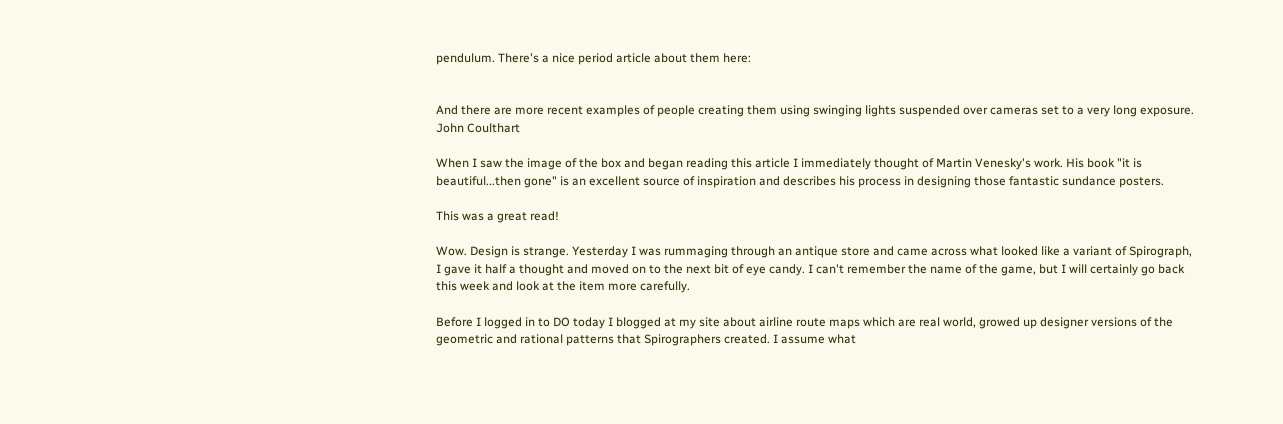pendulum. There's a nice period article about them here:


And there are more recent examples of people creating them using swinging lights suspended over cameras set to a very long exposure.
John Coulthart

When I saw the image of the box and began reading this article I immediately thought of Martin Venesky's work. His book "it is beautiful...then gone" is an excellent source of inspiration and describes his process in designing those fantastic sundance posters.

This was a great read!

Wow. Design is strange. Yesterday I was rummaging through an antique store and came across what looked like a variant of Spirograph, I gave it half a thought and moved on to the next bit of eye candy. I can't remember the name of the game, but I will certainly go back this week and look at the item more carefully.

Before I logged in to DO today I blogged at my site about airline route maps which are real world, growed up designer versions of the geometric and rational patterns that Spirographers created. I assume what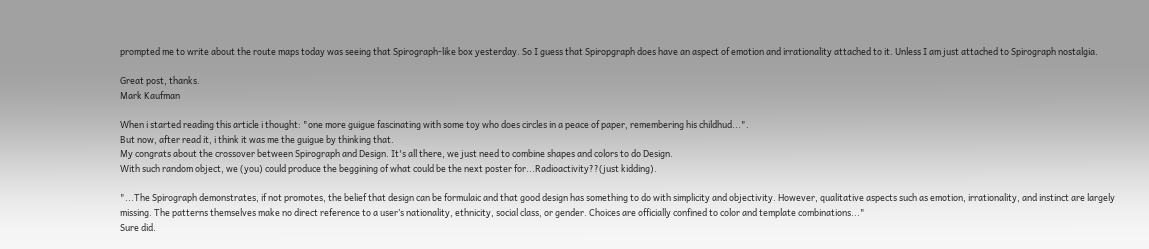prompted me to write about the route maps today was seeing that Spirograph-like box yesterday. So I guess that Spiropgraph does have an aspect of emotion and irrationality attached to it. Unless I am just attached to Spirograph nostalgia.

Great post, thanks.
Mark Kaufman

When i started reading this article i thought: "one more guigue fascinating with some toy who does circles in a peace of paper, remembering his childhud...".
But now, after read it, i think it was me the guigue by thinking that.
My congrats about the crossover between Spirograph and Design. It's all there, we just need to combine shapes and colors to do Design.
With such random object, we (you) could produce the beggining of what could be the next poster for...Radioactivity??(just kidding).

"...The Spirograph demonstrates, if not promotes, the belief that design can be formulaic and that good design has something to do with simplicity and objectivity. However, qualitative aspects such as emotion, irrationality, and instinct are largely missing. The patterns themselves make no direct reference to a user’s nationality, ethnicity, social class, or gender. Choices are officially confined to color and template combinations..."
Sure did.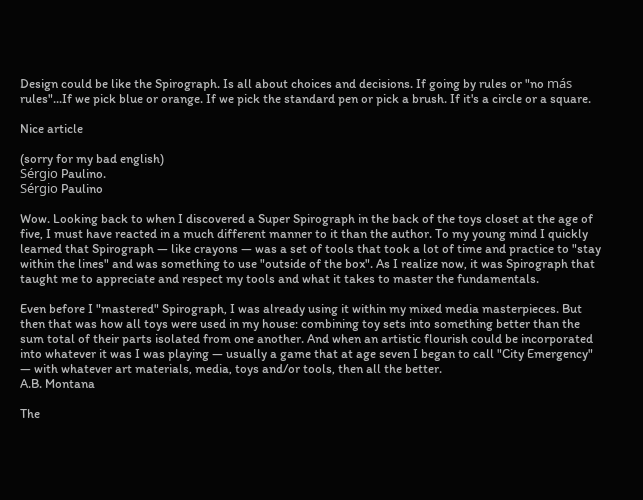Design could be like the Spirograph. Is all about choices and decisions. If going by rules or "no más rules"...If we pick blue or orange. If we pick the standard pen or pick a brush. If it's a circle or a square.

Nice article

(sorry for my bad english)
Sérgio Paulino.
Sérgio Paulino

Wow. Looking back to when I discovered a Super Spirograph in the back of the toys closet at the age of five, I must have reacted in a much different manner to it than the author. To my young mind I quickly learned that Spirograph — like crayons — was a set of tools that took a lot of time and practice to "stay within the lines" and was something to use "outside of the box". As I realize now, it was Spirograph that taught me to appreciate and respect my tools and what it takes to master the fundamentals.

Even before I "mastered" Spirograph, I was already using it within my mixed media masterpieces. But then that was how all toys were used in my house: combining toy sets into something better than the sum total of their parts isolated from one another. And when an artistic flourish could be incorporated into whatever it was I was playing — usually a game that at age seven I began to call "City Emergency" — with whatever art materials, media, toys and/or tools, then all the better.
A.B. Montana

The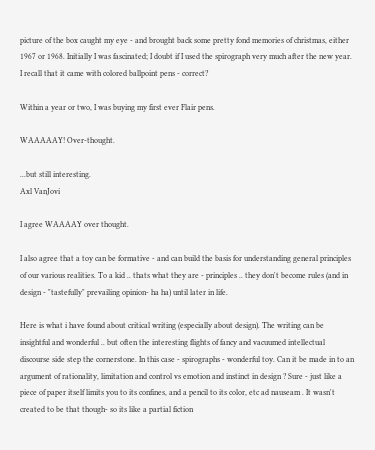picture of the box caught my eye - and brought back some pretty fond memories of christmas, either 1967 or 1968. Initially I was fascinated; I doubt if I used the spirograph very much after the new year.
I recall that it came with colored ballpoint pens - correct?

Within a year or two, I was buying my first ever Flair pens.

WAAAAAY! Over-thought.

...but still interesting.
Axl VanJovi

I agree WAAAAY over thought.

I also agree that a toy can be formative - and can build the basis for understanding general principles of our various realities. To a kid .. thats what they are - principles .. they don't become rules (and in design - "tastefully" prevailing opinion- ha ha) until later in life.

Here is what i have found about critical writing (especially about design). The writing can be insightful and wonderful .. but often the interesting flights of fancy and vacuumed intellectual discourse side step the cornerstone. In this case - spirographs - wonderful toy. Can it be made in to an argument of rationality, limitation and control vs emotion and instinct in design ? Sure - just like a piece of paper itself limits you to its confines, and a pencil to its color, etc ad nauseam . It wasn't created to be that though- so its like a partial fiction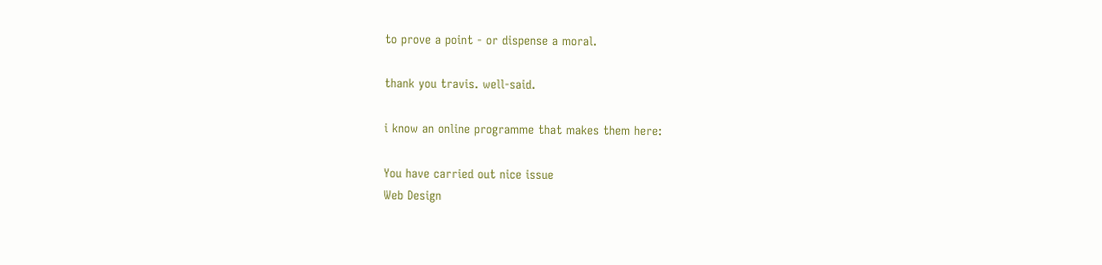to prove a point - or dispense a moral.

thank you travis. well-said.

i know an online programme that makes them here:

You have carried out nice issue
Web Design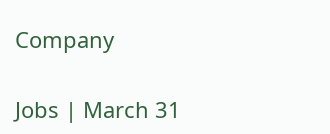Company

Jobs | March 31